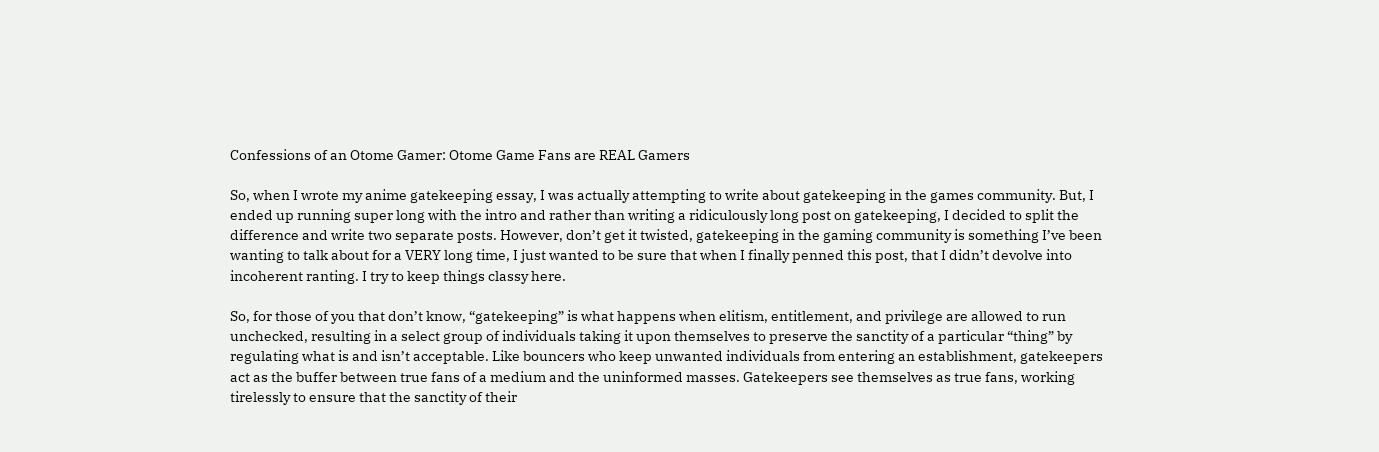Confessions of an Otome Gamer: Otome Game Fans are REAL Gamers

So, when I wrote my anime gatekeeping essay, I was actually attempting to write about gatekeeping in the games community. But, I ended up running super long with the intro and rather than writing a ridiculously long post on gatekeeping, I decided to split the difference and write two separate posts. However, don’t get it twisted, gatekeeping in the gaming community is something I’ve been wanting to talk about for a VERY long time, I just wanted to be sure that when I finally penned this post, that I didn’t devolve into incoherent ranting. I try to keep things classy here.

So, for those of you that don’t know, “gatekeeping” is what happens when elitism, entitlement, and privilege are allowed to run unchecked, resulting in a select group of individuals taking it upon themselves to preserve the sanctity of a particular “thing” by regulating what is and isn’t acceptable. Like bouncers who keep unwanted individuals from entering an establishment, gatekeepers act as the buffer between true fans of a medium and the uninformed masses. Gatekeepers see themselves as true fans, working tirelessly to ensure that the sanctity of their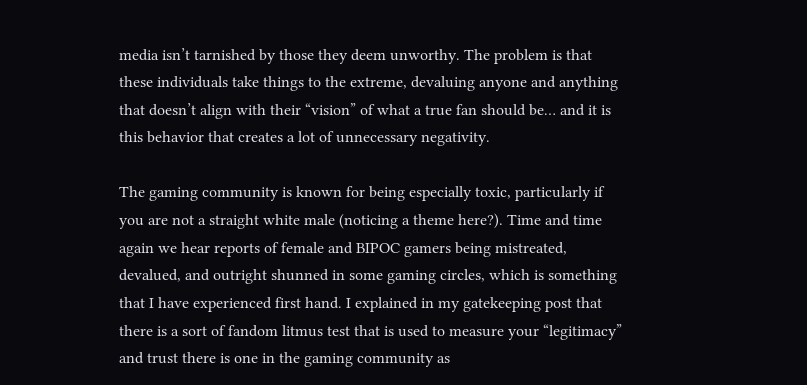media isn’t tarnished by those they deem unworthy. The problem is that these individuals take things to the extreme, devaluing anyone and anything that doesn’t align with their “vision” of what a true fan should be… and it is this behavior that creates a lot of unnecessary negativity.

The gaming community is known for being especially toxic, particularly if you are not a straight white male (noticing a theme here?). Time and time again we hear reports of female and BIPOC gamers being mistreated, devalued, and outright shunned in some gaming circles, which is something that I have experienced first hand. I explained in my gatekeeping post that there is a sort of fandom litmus test that is used to measure your “legitimacy” and trust there is one in the gaming community as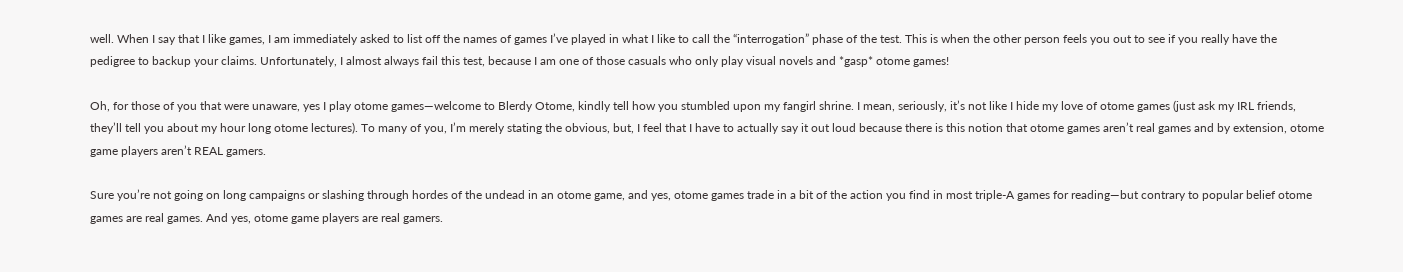well. When I say that I like games, I am immediately asked to list off the names of games I’ve played in what I like to call the “interrogation” phase of the test. This is when the other person feels you out to see if you really have the pedigree to backup your claims. Unfortunately, I almost always fail this test, because I am one of those casuals who only play visual novels and *gasp* otome games!

Oh, for those of you that were unaware, yes I play otome games—welcome to Blerdy Otome, kindly tell how you stumbled upon my fangirl shrine. I mean, seriously, it’s not like I hide my love of otome games (just ask my IRL friends, they’ll tell you about my hour long otome lectures). To many of you, I’m merely stating the obvious, but, I feel that I have to actually say it out loud because there is this notion that otome games aren’t real games and by extension, otome game players aren’t REAL gamers.

Sure you’re not going on long campaigns or slashing through hordes of the undead in an otome game, and yes, otome games trade in a bit of the action you find in most triple-A games for reading—but contrary to popular belief otome games are real games. And yes, otome game players are real gamers.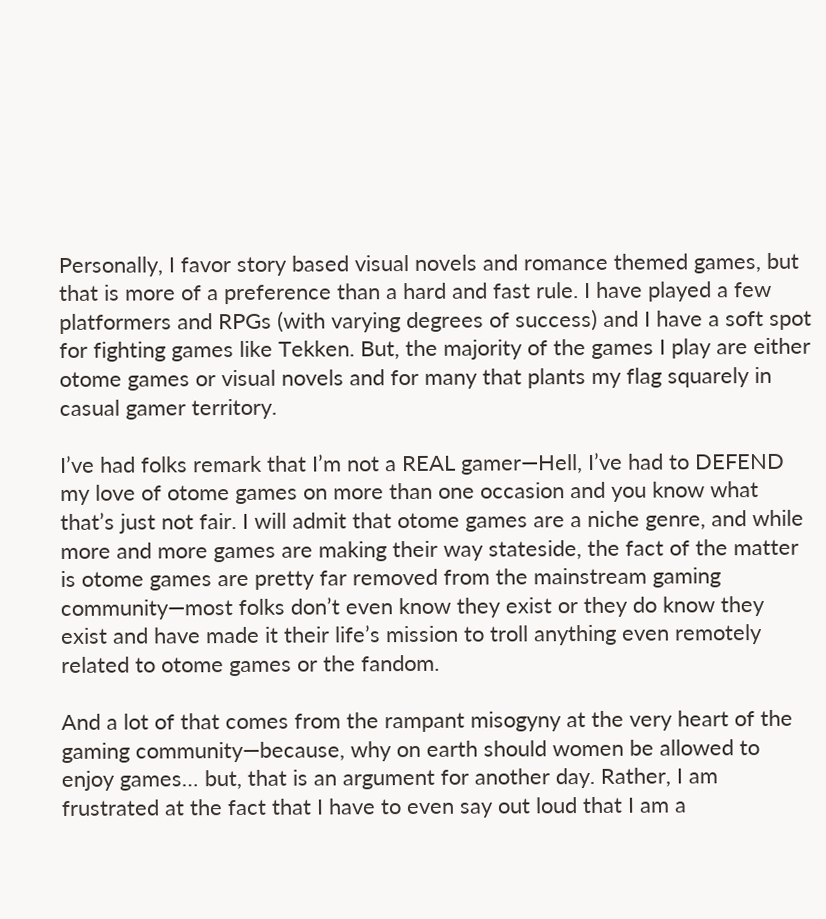Personally, I favor story based visual novels and romance themed games, but that is more of a preference than a hard and fast rule. I have played a few platformers and RPGs (with varying degrees of success) and I have a soft spot for fighting games like Tekken. But, the majority of the games I play are either otome games or visual novels and for many that plants my flag squarely in casual gamer territory.

I’ve had folks remark that I’m not a REAL gamer—Hell, I’ve had to DEFEND my love of otome games on more than one occasion and you know what that’s just not fair. I will admit that otome games are a niche genre, and while more and more games are making their way stateside, the fact of the matter is otome games are pretty far removed from the mainstream gaming community—most folks don’t even know they exist or they do know they exist and have made it their life’s mission to troll anything even remotely related to otome games or the fandom.

And a lot of that comes from the rampant misogyny at the very heart of the gaming community—because, why on earth should women be allowed to enjoy games… but, that is an argument for another day. Rather, I am frustrated at the fact that I have to even say out loud that I am a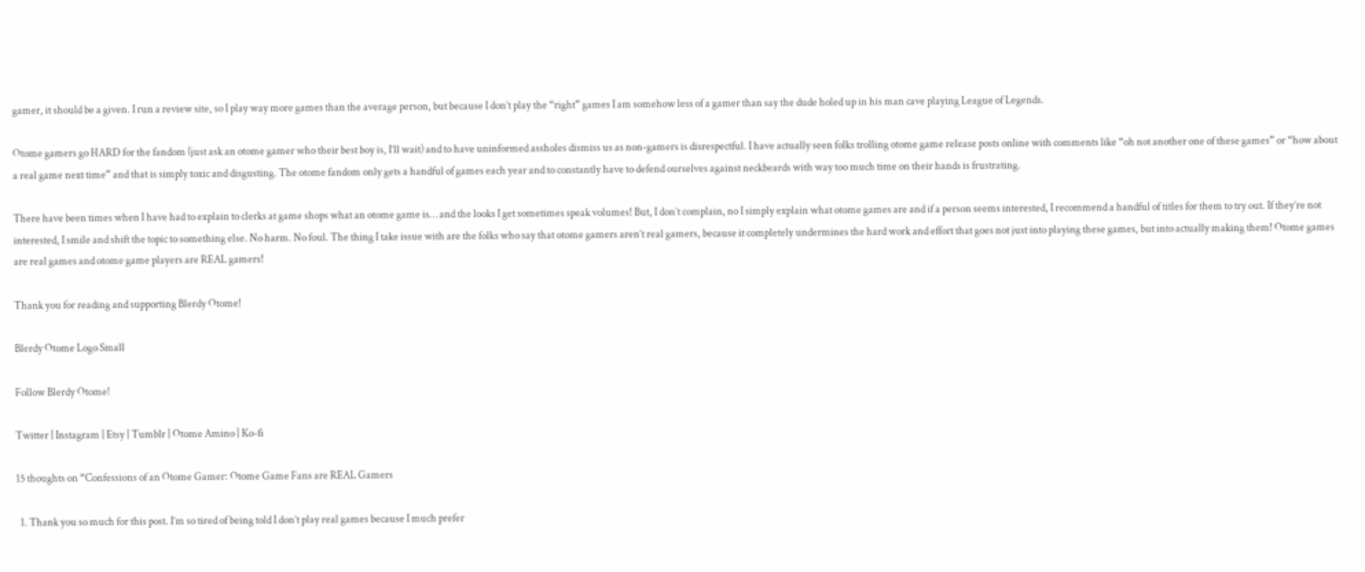gamer, it should be a given. I run a review site, so I play way more games than the average person, but because I don’t play the “right” games I am somehow less of a gamer than say the dude holed up in his man cave playing League of Legends.

Otome gamers go HARD for the fandom (just ask an otome gamer who their best boy is, I’ll wait) and to have uninformed assholes dismiss us as non-gamers is disrespectful. I have actually seen folks trolling otome game release posts online with comments like “oh not another one of these games” or “how about a real game next time” and that is simply toxic and disgusting. The otome fandom only gets a handful of games each year and to constantly have to defend ourselves against neckbeards with way too much time on their hands is frustrating.

There have been times when I have had to explain to clerks at game shops what an otome game is… and the looks I get sometimes speak volumes! But, I don’t complain, no I simply explain what otome games are and if a person seems interested, I recommend a handful of titles for them to try out. If they’re not interested, I smile and shift the topic to something else. No harm. No foul. The thing I take issue with are the folks who say that otome gamers aren’t real gamers, because it completely undermines the hard work and effort that goes not just into playing these games, but into actually making them! Otome games are real games and otome game players are REAL gamers!

Thank you for reading and supporting Blerdy Otome!

Blerdy Otome Logo Small

Follow Blerdy Otome!

Twitter | Instagram | Etsy | Tumblr | Otome Amino | Ko-fi

15 thoughts on “Confessions of an Otome Gamer: Otome Game Fans are REAL Gamers

  1. Thank you so much for this post. I’m so tired of being told I don’t play real games because I much prefer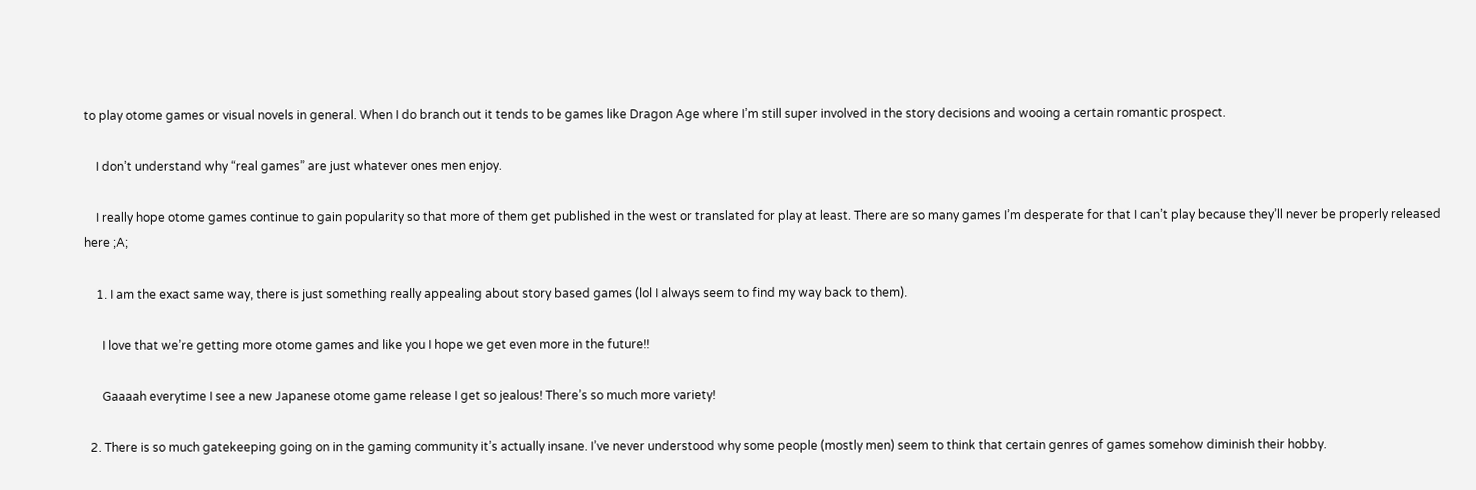to play otome games or visual novels in general. When I do branch out it tends to be games like Dragon Age where I’m still super involved in the story decisions and wooing a certain romantic prospect.

    I don’t understand why “real games” are just whatever ones men enjoy.

    I really hope otome games continue to gain popularity so that more of them get published in the west or translated for play at least. There are so many games I’m desperate for that I can’t play because they’ll never be properly released here ;A;

    1. I am the exact same way, there is just something really appealing about story based games (lol I always seem to find my way back to them).

      I love that we’re getting more otome games and like you I hope we get even more in the future!!

      Gaaaah everytime I see a new Japanese otome game release I get so jealous! There’s so much more variety!

  2. There is so much gatekeeping going on in the gaming community it’s actually insane. I’ve never understood why some people (mostly men) seem to think that certain genres of games somehow diminish their hobby.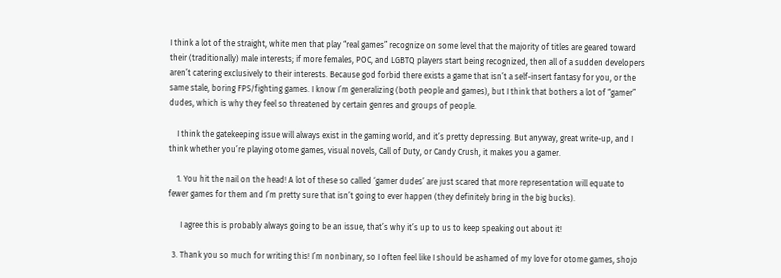I think a lot of the straight, white men that play “real games” recognize on some level that the majority of titles are geared toward their (traditionally) male interests; if more females, POC, and LGBTQ players start being recognized, then all of a sudden developers aren’t catering exclusively to their interests. Because god forbid there exists a game that isn’t a self-insert fantasy for you, or the same stale, boring FPS/fighting games. I know I’m generalizing (both people and games), but I think that bothers a lot of “gamer” dudes, which is why they feel so threatened by certain genres and groups of people.

    I think the gatekeeping issue will always exist in the gaming world, and it’s pretty depressing. But anyway, great write-up, and I think whether you’re playing otome games, visual novels, Call of Duty, or Candy Crush, it makes you a gamer.

    1. You hit the nail on the head! A lot of these so called ‘gamer dudes’ are just scared that more representation will equate to fewer games for them and I’m pretty sure that isn’t going to ever happen (they definitely bring in the big bucks).

      I agree this is probably always going to be an issue, that’s why it’s up to us to keep speaking out about it!

  3. Thank you so much for writing this! I’m nonbinary, so I often feel like I should be ashamed of my love for otome games, shojo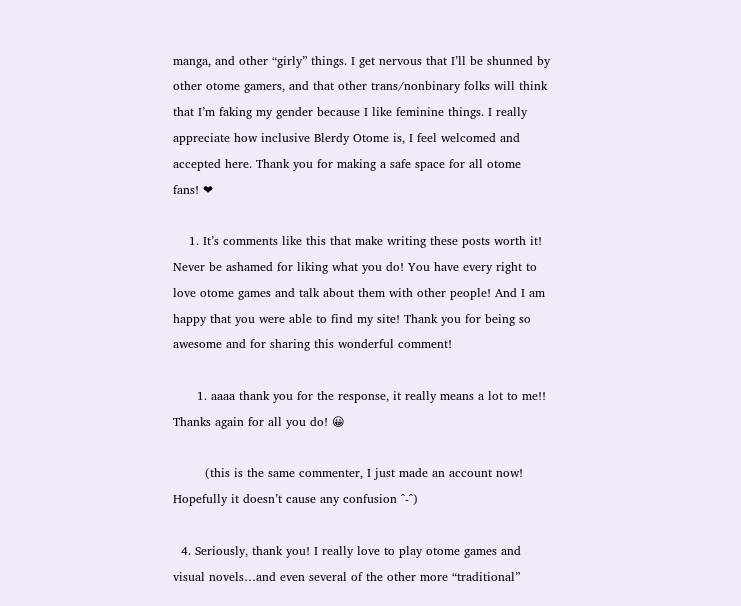manga, and other “girly” things. I get nervous that I’ll be shunned by other otome gamers, and that other trans/nonbinary folks will think that I’m faking my gender because I like feminine things. I really appreciate how inclusive Blerdy Otome is, I feel welcomed and accepted here. Thank you for making a safe space for all otome fans! ❤

    1. It’s comments like this that make writing these posts worth it! Never be ashamed for liking what you do! You have every right to love otome games and talk about them with other people! And I am happy that you were able to find my site! Thank you for being so awesome and for sharing this wonderful comment!

      1. aaaa thank you for the response, it really means a lot to me!! Thanks again for all you do! 😀

        (this is the same commenter, I just made an account now! Hopefully it doesn’t cause any confusion ^-^)

  4. Seriously, thank you! I really love to play otome games and visual novels…and even several of the other more “traditional”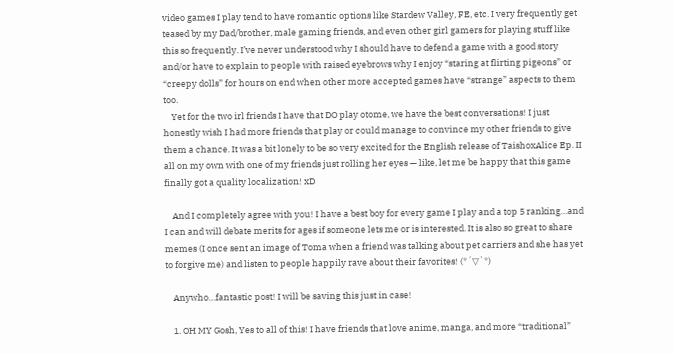video games I play tend to have romantic options like Stardew Valley, FE, etc. I very frequently get teased by my Dad/brother, male gaming friends, and even other girl gamers for playing stuff like this so frequently. I’ve never understood why I should have to defend a game with a good story and/or have to explain to people with raised eyebrows why I enjoy “staring at flirting pigeons” or “creepy dolls” for hours on end when other more accepted games have “strange” aspects to them too.
    Yet for the two irl friends I have that DO play otome, we have the best conversations! I just honestly wish I had more friends that play or could manage to convince my other friends to give them a chance. It was a bit lonely to be so very excited for the English release of TaishoxAlice Ep. II all on my own with one of my friends just rolling her eyes — like, let me be happy that this game finally got a quality localization! xD

    And I completely agree with you! I have a best boy for every game I play and a top 5 ranking…and I can and will debate merits for ages if someone lets me or is interested. It is also so great to share memes (I once sent an image of Toma when a friend was talking about pet carriers and she has yet to forgive me) and listen to people happily rave about their favorites! (*´▽`*)

    Anywho…fantastic post! I will be saving this just in case!

    1. OH MY Gosh, Yes to all of this! I have friends that love anime, manga, and more “traditional”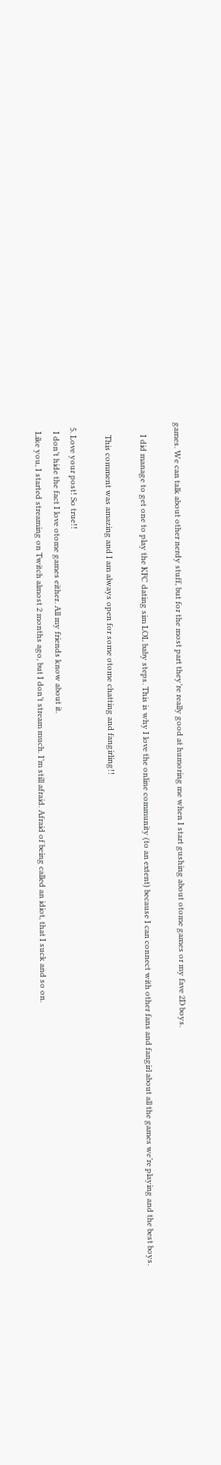games. We can talk about other nerdy stuff, but for the most part they’re really good at humoring me when I start gushing about otome games or my fave 2D boys.

      I did manage to get one to play the KFC dating sim LOL baby steps. This is why I love the online community (to an extent) because I can connect with other fans and fangirl about all the games we’re playing and the best boys.

      This comment was amazing and I am always open for some otome chatting and fangirling!!

  5. Love your post! So true!!
    I don’t hide the fact I love otome games either. All my friends know about it.
    Like you, I started streaming on Twitch almost 2 months ago, but I don’t stream much. I’m still afraid. Afraid of being called an idiot, that I suck and so on.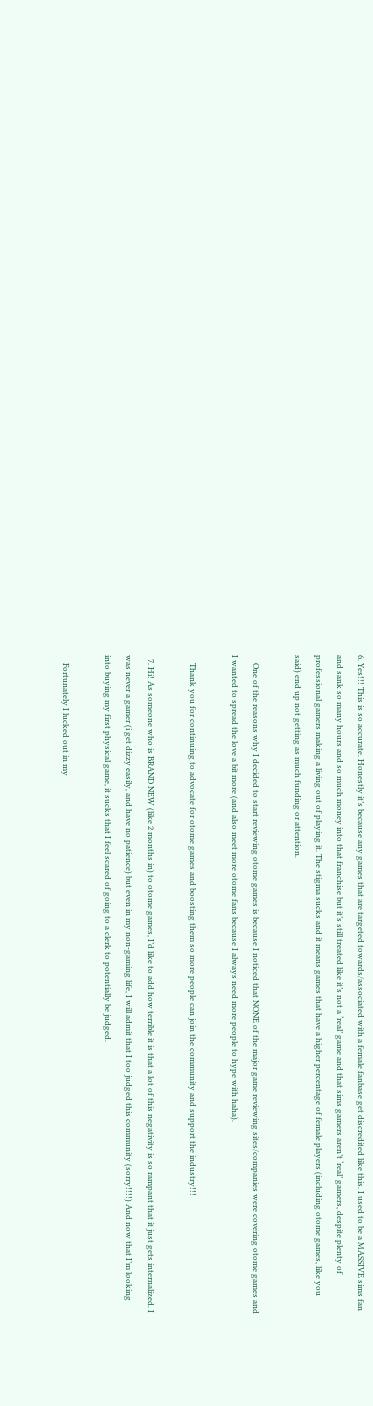6. Yes!!! This is so accurate. Honestly it’s because any games that are targeted towards/associated with a female fanbase get discredited like this. I used to be a MASSIVE sims fan and sank so many hours and so much money into that franchise but it’s still treated like it’s not a ‘real’ game and that sims gamers aren’t ‘real’ gamers, despite plenty of professional gamers making a living out of playing it. The stigma sucks and it means games that have a higher percentage of female players (including otome games, like you said) end up not getting as much funding or attention.

    One of the reasons why I decided to start reviewing otome games is because I noticed that NONE of the major game reviewing sites/companies were covering otome games and I wanted to spread the love a bit more (and also meet more otome fans because I always need more people to hype with haha).

    Thank you for continuing to advocate for otome games and boosting them so more people can join the community and support the industry!!!

  7. Hi! As someone who is BRAND NEW (like 2 months in) to otome games, I’d like to add how terrible it is that a lot of this negativity is so rampant that it just gets internalized. I was never a gamer (i get dizzy easily, and have no patience) but even in my non-gaming life, I will admit that I too judged this community (sorry!!!!) And now that I’m looking into buying my first physical game, it sucks that I feel scared of going to a clerk to potentially be judged.

    Fortunately I lucked out in my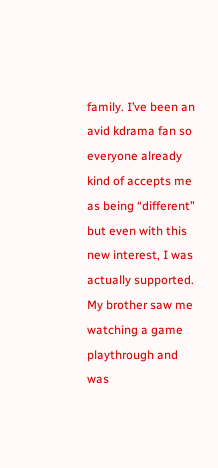family. I’ve been an avid kdrama fan so everyone already kind of accepts me as being “different” but even with this new interest, I was actually supported. My brother saw me watching a game playthrough and was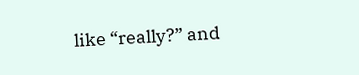like “really?” and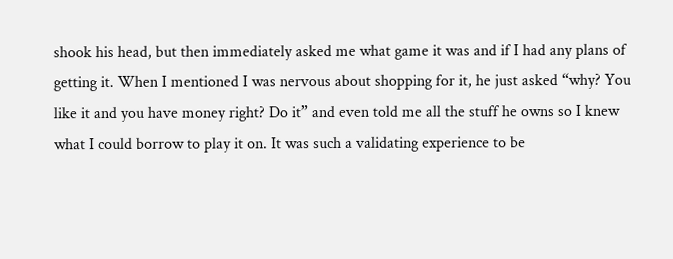shook his head, but then immediately asked me what game it was and if I had any plans of getting it. When I mentioned I was nervous about shopping for it, he just asked “why? You like it and you have money right? Do it” and even told me all the stuff he owns so I knew what I could borrow to play it on. It was such a validating experience to be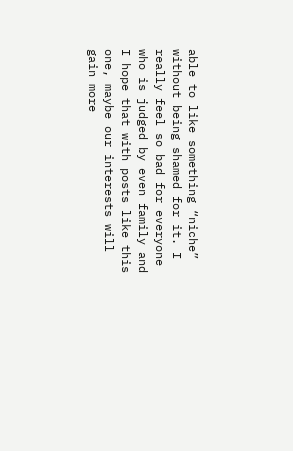able to like something “niche” without being shamed for it. I really feel so bad for everyone who is judged by even family and I hope that with posts like this one, maybe our interests will gain more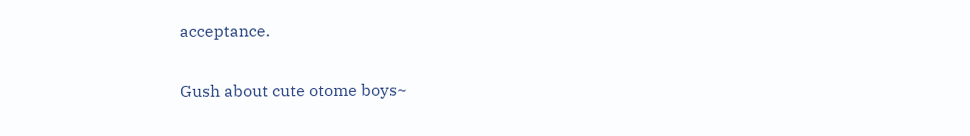acceptance.

Gush about cute otome boys~